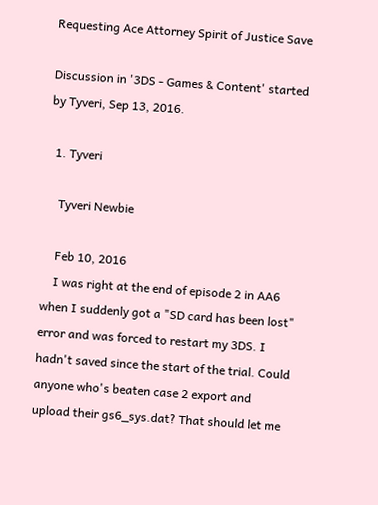Requesting Ace Attorney Spirit of Justice Save

Discussion in '3DS - Games & Content' started by Tyveri, Sep 13, 2016.

  1. Tyveri

    Tyveri Newbie

    Feb 10, 2016
    I was right at the end of episode 2 in AA6 when I suddenly got a "SD card has been lost" error and was forced to restart my 3DS. I hadn't saved since the start of the trial. Could anyone who's beaten case 2 export and upload their gs6_sys.dat? That should let me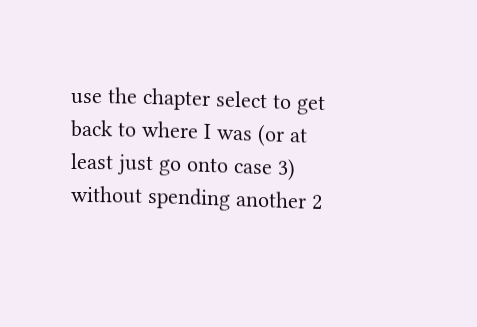use the chapter select to get back to where I was (or at least just go onto case 3) without spending another 2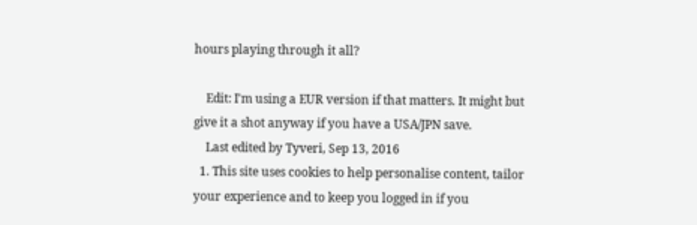hours playing through it all?

    Edit: I'm using a EUR version if that matters. It might but give it a shot anyway if you have a USA/JPN save.
    Last edited by Tyveri, Sep 13, 2016
  1. This site uses cookies to help personalise content, tailor your experience and to keep you logged in if you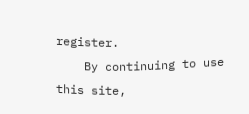register.
    By continuing to use this site,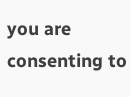you are consenting to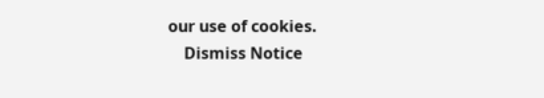our use of cookies.
    Dismiss Notice